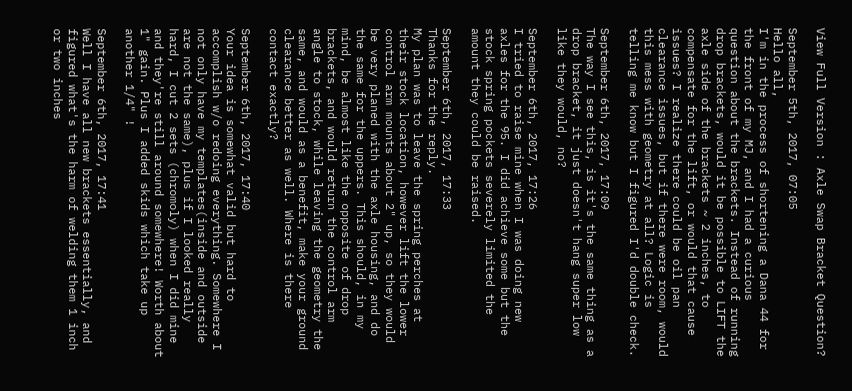View Full Version : Axle Swap Bracket Question?

September 5th, 2017, 07:05
Hello all,
I'm in the process of shortening a Dana 44 for the front of my MJ, and I had a curious question about the brackets. Instead of running drop brackets, would it be possible to LIFT the axle side of the brackets ~ 2 inches, to compensate for the lift, or would that cause issues? I realize there could be oil pan clearance issues, but if there were room, would this mess with geometry at all? Logic is telling me know but I figured I'd double check.

September 6th, 2017, 17:09
The way I see this, is it's the same thing as a drop bracket, it just doesn't hang super low like they would, no?

September 6th, 2017, 17:26
I tried to raise mine when I was doing new axles for the 95. I did achieve some but the stock spring pockets severely limited the amount they could be raised.

September 6th, 2017, 17:33
Thanks for the reply.
My plan was to leave the spring perches at their stock location, however lift the lower control arm mounts about 2" up, so they would be very planed with the axle housing, and do the same for the uppers. This should, in my mind, be almost like the opposite of drop brackets, and would return the control arm angle to stock, while leaving the geometry the same, and would as a benefit, make your ground clearance better as well. Where is there contact exactly?

September 6th, 2017, 17:40
Your idea is somewhat valid but hard to accomplish w/o redoing everything. Somewhere I not only have my templates(inside and outside are not the same), plus if I looked really hard, I cut 2 sets (chromoly) when I did mine and they're still around somewhere! Worth about 1" gain. Plus I added skids which take up another 1/4" !

September 6th, 2017, 17:41
Well I have all new brackets essentially, and figured what's the harm of welding them 1 inch or two inches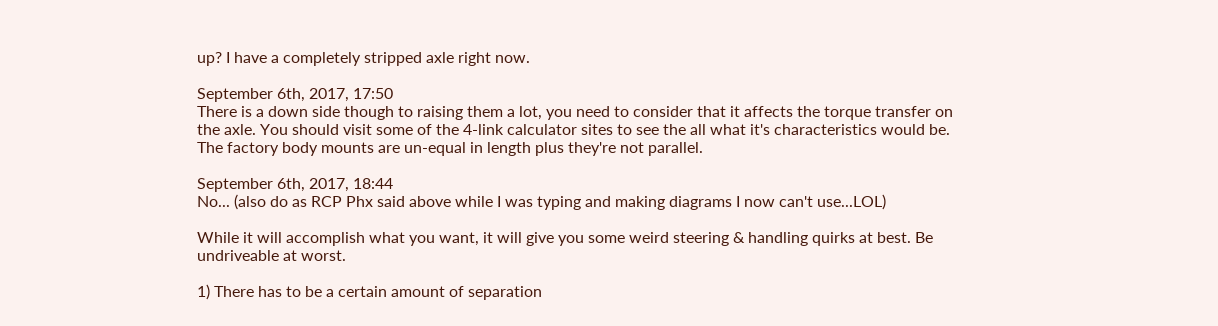up? I have a completely stripped axle right now.

September 6th, 2017, 17:50
There is a down side though to raising them a lot, you need to consider that it affects the torque transfer on the axle. You should visit some of the 4-link calculator sites to see the all what it's characteristics would be.
The factory body mounts are un-equal in length plus they're not parallel.

September 6th, 2017, 18:44
No... (also do as RCP Phx said above while I was typing and making diagrams I now can't use...LOL)

While it will accomplish what you want, it will give you some weird steering & handling quirks at best. Be undriveable at worst.

1) There has to be a certain amount of separation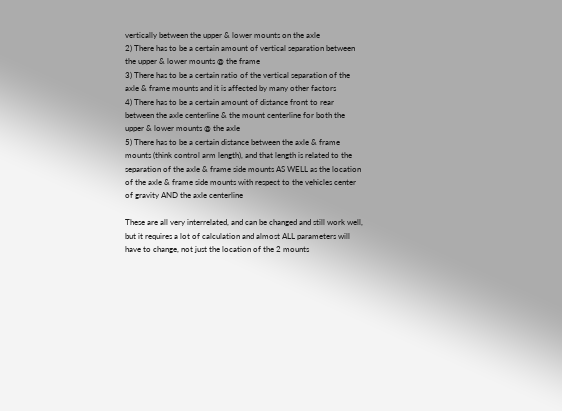vertically between the upper & lower mounts on the axle
2) There has to be a certain amount of vertical separation between the upper & lower mounts @ the frame
3) There has to be a certain ratio of the vertical separation of the axle & frame mounts and it is affected by many other factors
4) There has to be a certain amount of distance front to rear between the axle centerline & the mount centerline for both the upper & lower mounts @ the axle
5) There has to be a certain distance between the axle & frame mounts (think control arm length), and that length is related to the separation of the axle & frame side mounts AS WELL as the location of the axle & frame side mounts with respect to the vehicles center of gravity AND the axle centerline

These are all very interrelated, and can be changed and still work well, but it requires a lot of calculation and almost ALL parameters will have to change, not just the location of the 2 mounts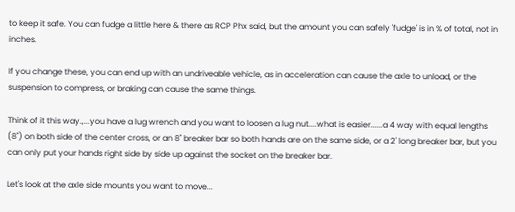to keep it safe. You can fudge a little here & there as RCP Phx said, but the amount you can safely 'fudge' is in % of total, not in inches.

If you change these, you can end up with an undriveable vehicle, as in acceleration can cause the axle to unload, or the suspension to compress, or braking can cause the same things.

Think of it this way.,...you have a lug wrench and you want to loosen a lug nut....what is easier......a 4 way with equal lengths (8") on both side of the center cross, or an 8" breaker bar so both hands are on the same side, or a 2' long breaker bar, but you can only put your hands right side by side up against the socket on the breaker bar.

Let's look at the axle side mounts you want to move...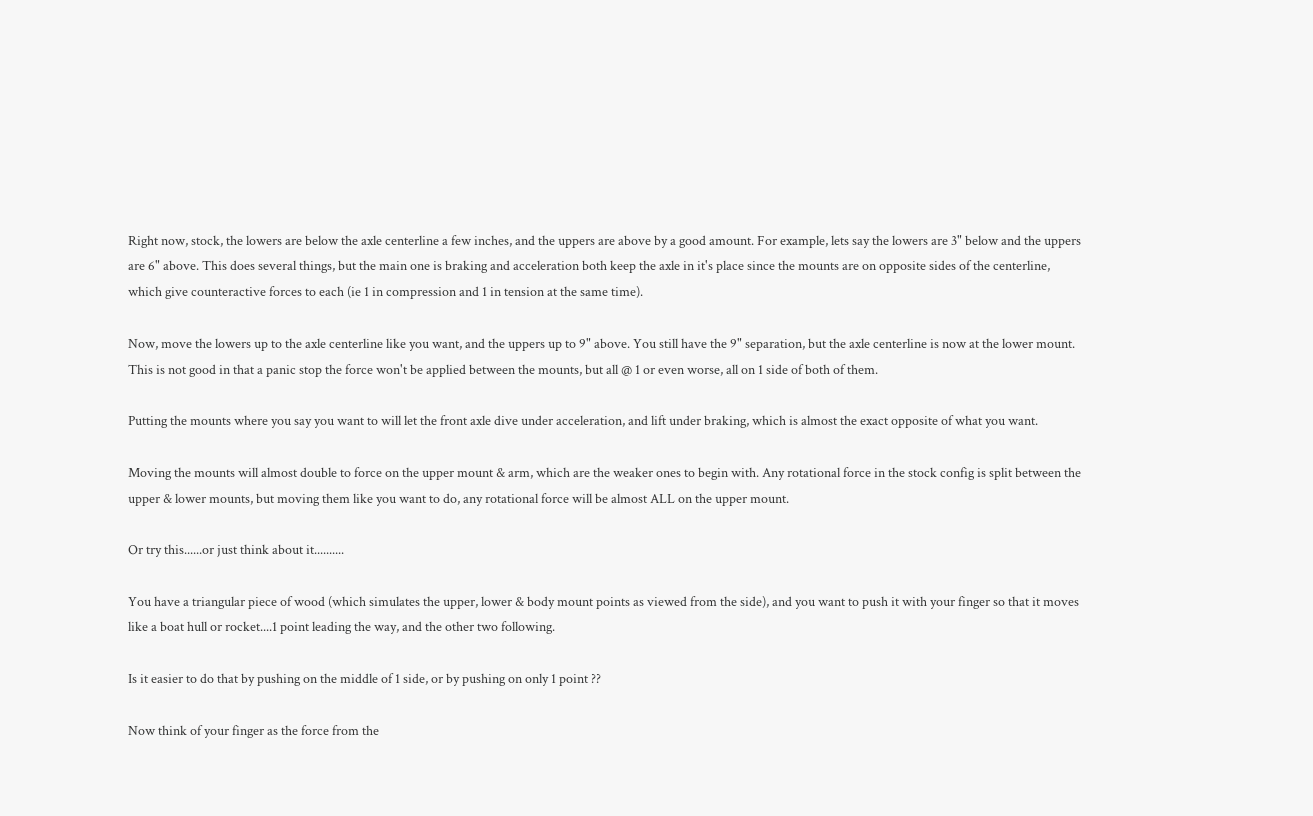Right now, stock, the lowers are below the axle centerline a few inches, and the uppers are above by a good amount. For example, lets say the lowers are 3" below and the uppers are 6" above. This does several things, but the main one is braking and acceleration both keep the axle in it's place since the mounts are on opposite sides of the centerline, which give counteractive forces to each (ie 1 in compression and 1 in tension at the same time).

Now, move the lowers up to the axle centerline like you want, and the uppers up to 9" above. You still have the 9" separation, but the axle centerline is now at the lower mount. This is not good in that a panic stop the force won't be applied between the mounts, but all @ 1 or even worse, all on 1 side of both of them.

Putting the mounts where you say you want to will let the front axle dive under acceleration, and lift under braking, which is almost the exact opposite of what you want.

Moving the mounts will almost double to force on the upper mount & arm, which are the weaker ones to begin with. Any rotational force in the stock config is split between the upper & lower mounts, but moving them like you want to do, any rotational force will be almost ALL on the upper mount.

Or try this......or just think about it..........

You have a triangular piece of wood (which simulates the upper, lower & body mount points as viewed from the side), and you want to push it with your finger so that it moves like a boat hull or rocket....1 point leading the way, and the other two following.

Is it easier to do that by pushing on the middle of 1 side, or by pushing on only 1 point ??

Now think of your finger as the force from the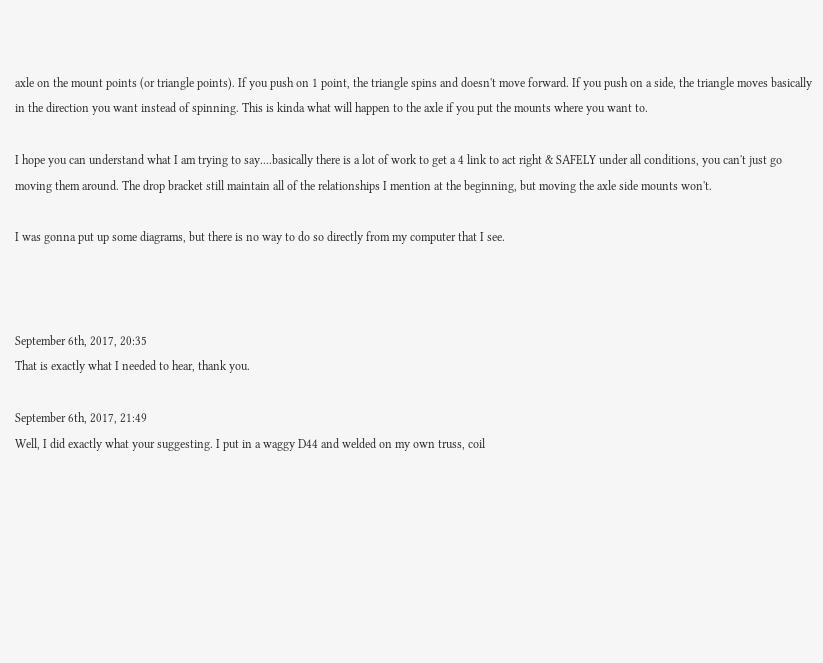axle on the mount points (or triangle points). If you push on 1 point, the triangle spins and doesn't move forward. If you push on a side, the triangle moves basically in the direction you want instead of spinning. This is kinda what will happen to the axle if you put the mounts where you want to.

I hope you can understand what I am trying to say....basically there is a lot of work to get a 4 link to act right & SAFELY under all conditions, you can't just go moving them around. The drop bracket still maintain all of the relationships I mention at the beginning, but moving the axle side mounts won't.

I was gonna put up some diagrams, but there is no way to do so directly from my computer that I see.



September 6th, 2017, 20:35
That is exactly what I needed to hear, thank you.

September 6th, 2017, 21:49
Well, I did exactly what your suggesting. I put in a waggy D44 and welded on my own truss, coil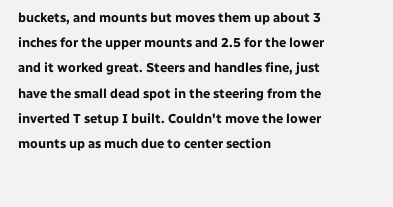buckets, and mounts but moves them up about 3 inches for the upper mounts and 2.5 for the lower and it worked great. Steers and handles fine, just have the small dead spot in the steering from the inverted T setup I built. Couldn't move the lower mounts up as much due to center section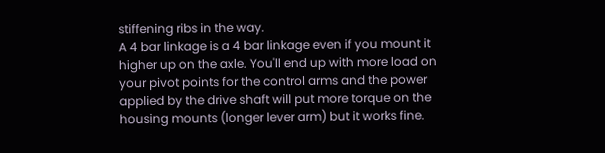stiffening ribs in the way.
A 4 bar linkage is a 4 bar linkage even if you mount it higher up on the axle. You'll end up with more load on your pivot points for the control arms and the power applied by the drive shaft will put more torque on the housing mounts (longer lever arm) but it works fine.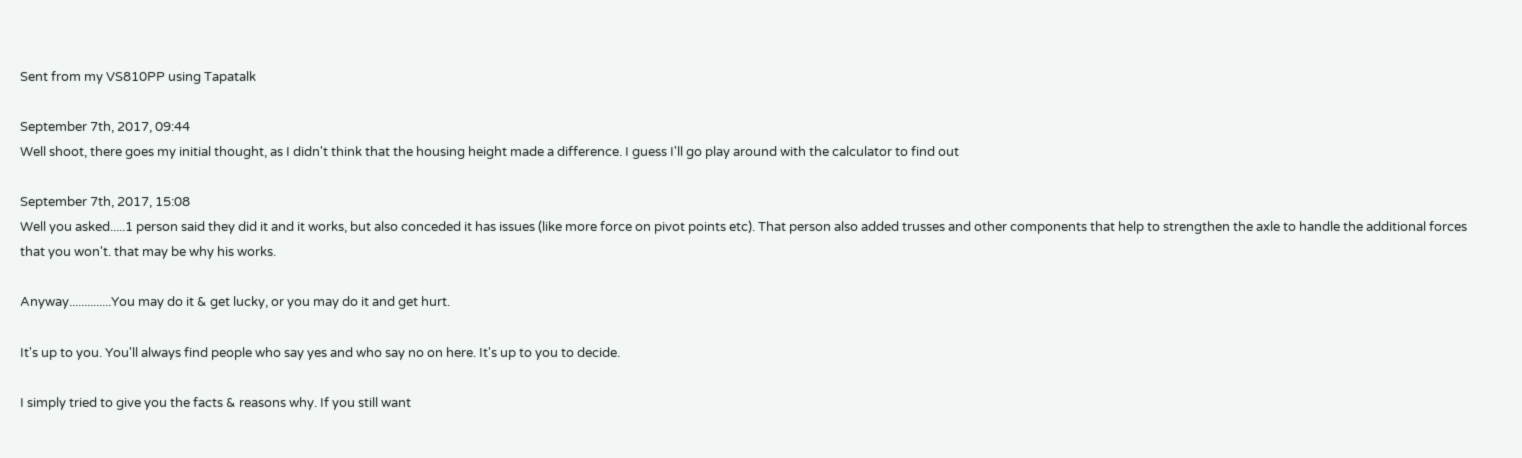Sent from my VS810PP using Tapatalk

September 7th, 2017, 09:44
Well shoot, there goes my initial thought, as I didn't think that the housing height made a difference. I guess I'll go play around with the calculator to find out

September 7th, 2017, 15:08
Well you asked.....1 person said they did it and it works, but also conceded it has issues (like more force on pivot points etc). That person also added trusses and other components that help to strengthen the axle to handle the additional forces that you won't. that may be why his works.

Anyway..............You may do it & get lucky, or you may do it and get hurt.

It's up to you. You'll always find people who say yes and who say no on here. It's up to you to decide.

I simply tried to give you the facts & reasons why. If you still want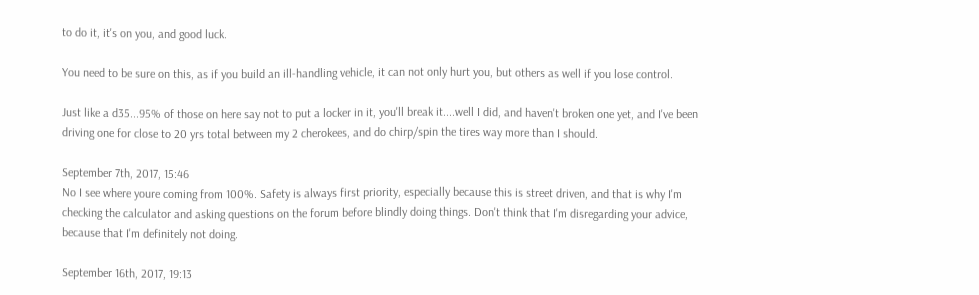to do it, it's on you, and good luck.

You need to be sure on this, as if you build an ill-handling vehicle, it can not only hurt you, but others as well if you lose control.

Just like a d35...95% of those on here say not to put a locker in it, you'll break it....well I did, and haven't broken one yet, and I've been driving one for close to 20 yrs total between my 2 cherokees, and do chirp/spin the tires way more than I should.

September 7th, 2017, 15:46
No I see where youre coming from 100%. Safety is always first priority, especially because this is street driven, and that is why I'm checking the calculator and asking questions on the forum before blindly doing things. Don't think that I'm disregarding your advice, because that I'm definitely not doing.

September 16th, 2017, 19:13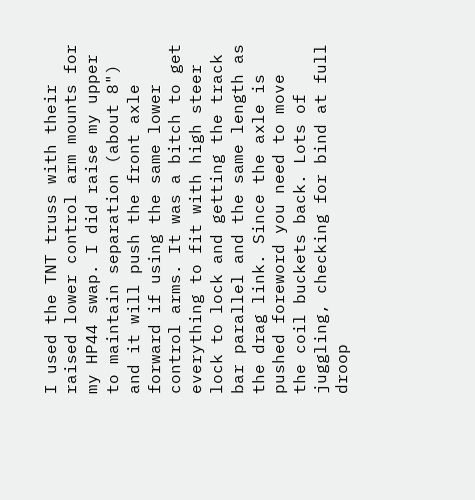I used the TNT truss with their raised lower control arm mounts for my HP44 swap. I did raise my upper to maintain separation (about 8") and it will push the front axle forward if using the same lower control arms. It was a bitch to get everything to fit with high steer lock to lock and getting the track bar parallel and the same length as the drag link. Since the axle is pushed foreword you need to move the coil buckets back. Lots of juggling, checking for bind at full droop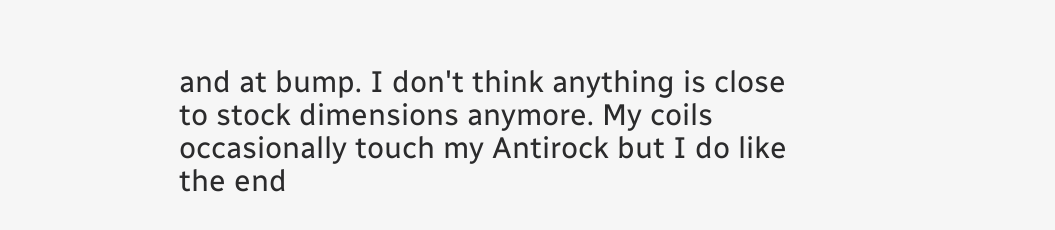and at bump. I don't think anything is close to stock dimensions anymore. My coils occasionally touch my Antirock but I do like the end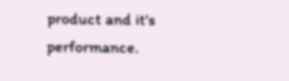product and it's performance.